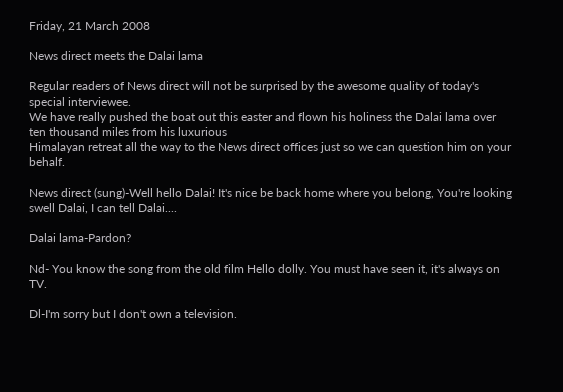Friday, 21 March 2008

News direct meets the Dalai lama

Regular readers of News direct will not be surprised by the awesome quality of today's special interviewee.
We have really pushed the boat out this easter and flown his holiness the Dalai lama over ten thousand miles from his luxurious
Himalayan retreat all the way to the News direct offices just so we can question him on your behalf.

News direct (sung)-Well hello Dalai! It's nice be back home where you belong, You're looking swell Dalai, I can tell Dalai....

Dalai lama-Pardon?

Nd- You know the song from the old film Hello dolly. You must have seen it, it's always on TV.

Dl-I'm sorry but I don't own a television.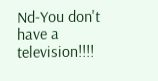Nd-You don't have a television!!!!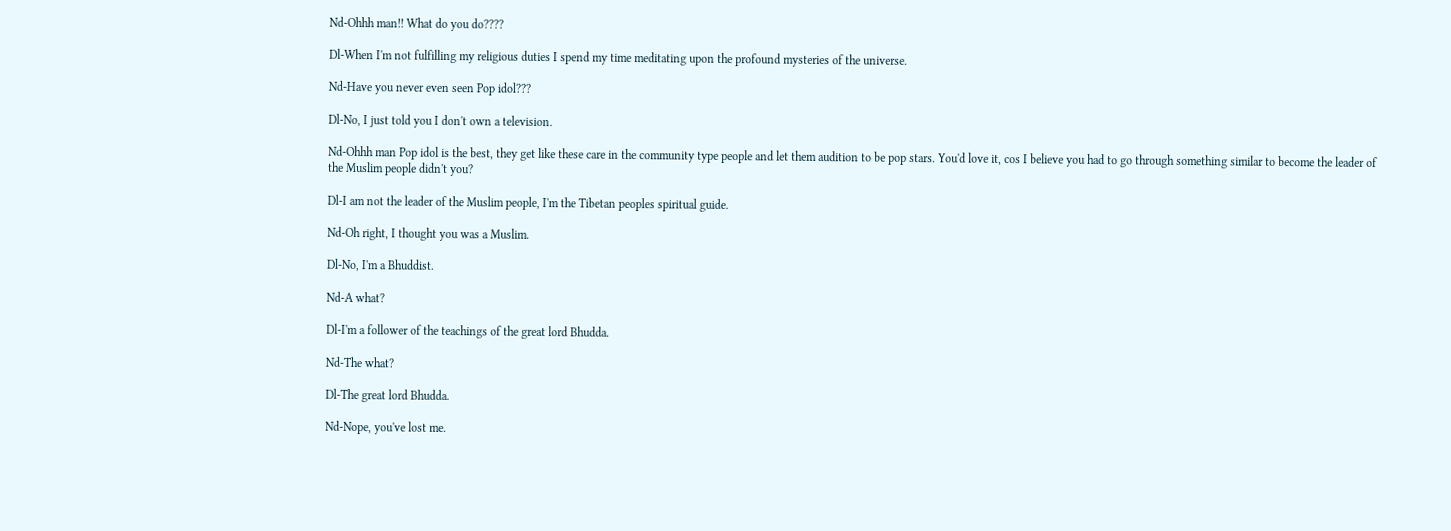Nd-Ohhh man!! What do you do????

Dl-When I'm not fulfilling my religious duties I spend my time meditating upon the profound mysteries of the universe.

Nd-Have you never even seen Pop idol???

Dl-No, I just told you I don't own a television.

Nd-Ohhh man Pop idol is the best, they get like these care in the community type people and let them audition to be pop stars. You'd love it, cos I believe you had to go through something similar to become the leader of the Muslim people didn't you?

Dl-I am not the leader of the Muslim people, I'm the Tibetan peoples spiritual guide.

Nd-Oh right, I thought you was a Muslim.

Dl-No, I'm a Bhuddist.

Nd-A what?

Dl-I'm a follower of the teachings of the great lord Bhudda.

Nd-The what?

Dl-The great lord Bhudda.

Nd-Nope, you've lost me.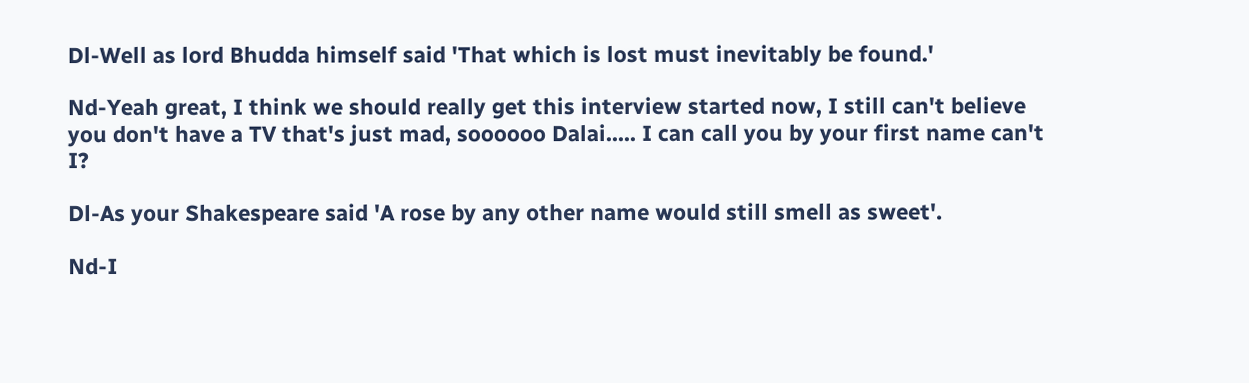Dl-Well as lord Bhudda himself said 'That which is lost must inevitably be found.'

Nd-Yeah great, I think we should really get this interview started now, I still can't believe you don't have a TV that's just mad, soooooo Dalai..... I can call you by your first name can't I?

Dl-As your Shakespeare said 'A rose by any other name would still smell as sweet'.

Nd-I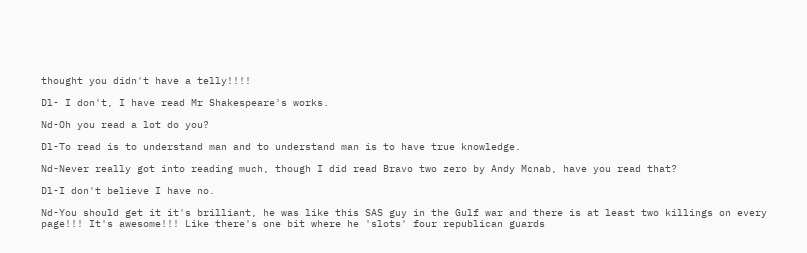thought you didn't have a telly!!!!

Dl- I don't, I have read Mr Shakespeare's works.

Nd-Oh you read a lot do you?

Dl-To read is to understand man and to understand man is to have true knowledge.

Nd-Never really got into reading much, though I did read Bravo two zero by Andy Mcnab, have you read that?

Dl-I don't believe I have no.

Nd-You should get it it's brilliant, he was like this SAS guy in the Gulf war and there is at least two killings on every page!!! It's awesome!!! Like there's one bit where he 'slots' four republican guards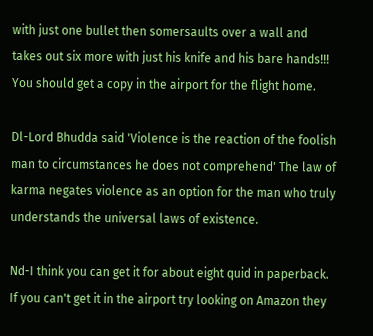with just one bullet then somersaults over a wall and takes out six more with just his knife and his bare hands!!! You should get a copy in the airport for the flight home.

Dl-Lord Bhudda said 'Violence is the reaction of the foolish man to circumstances he does not comprehend' The law of karma negates violence as an option for the man who truly understands the universal laws of existence.

Nd-I think you can get it for about eight quid in paperback. If you can't get it in the airport try looking on Amazon they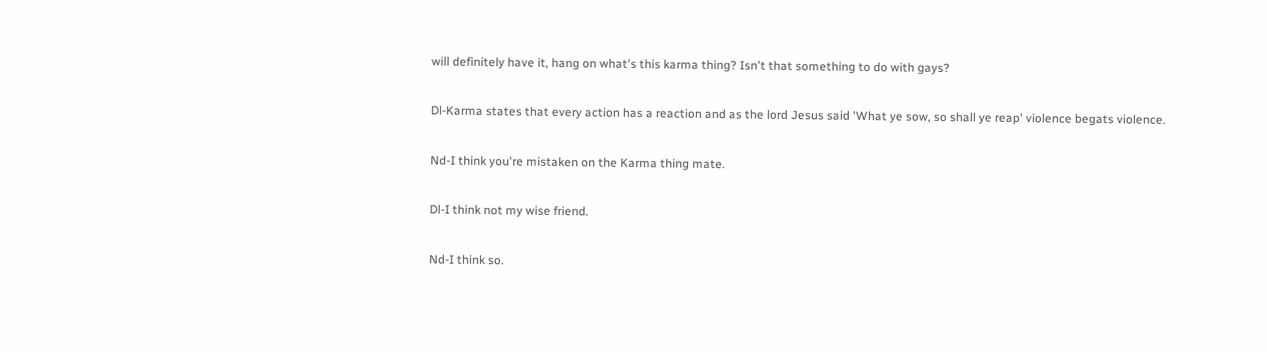will definitely have it, hang on what's this karma thing? Isn't that something to do with gays?

Dl-Karma states that every action has a reaction and as the lord Jesus said 'What ye sow, so shall ye reap' violence begats violence.

Nd-I think you're mistaken on the Karma thing mate.

Dl-I think not my wise friend.

Nd-I think so.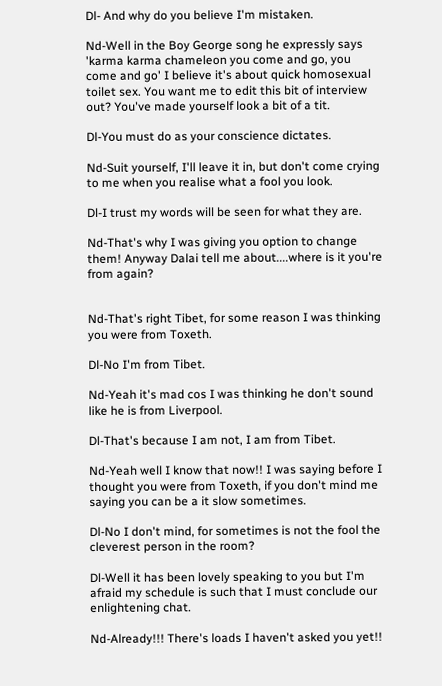Dl- And why do you believe I'm mistaken.

Nd-Well in the Boy George song he expressly says 'karma karma chameleon you come and go, you come and go' I believe it's about quick homosexual toilet sex. You want me to edit this bit of interview out? You've made yourself look a bit of a tit.

Dl-You must do as your conscience dictates.

Nd-Suit yourself, I'll leave it in, but don't come crying to me when you realise what a fool you look.

Dl-I trust my words will be seen for what they are.

Nd-That's why I was giving you option to change them! Anyway Dalai tell me about....where is it you're from again?


Nd-That's right Tibet, for some reason I was thinking you were from Toxeth.

Dl-No I'm from Tibet.

Nd-Yeah it's mad cos I was thinking he don't sound like he is from Liverpool.

Dl-That's because I am not, I am from Tibet.

Nd-Yeah well I know that now!! I was saying before I thought you were from Toxeth, if you don't mind me saying you can be a it slow sometimes.

Dl-No I don't mind, for sometimes is not the fool the cleverest person in the room?

Dl-Well it has been lovely speaking to you but I'm afraid my schedule is such that I must conclude our enlightening chat.

Nd-Already!!! There's loads I haven't asked you yet!!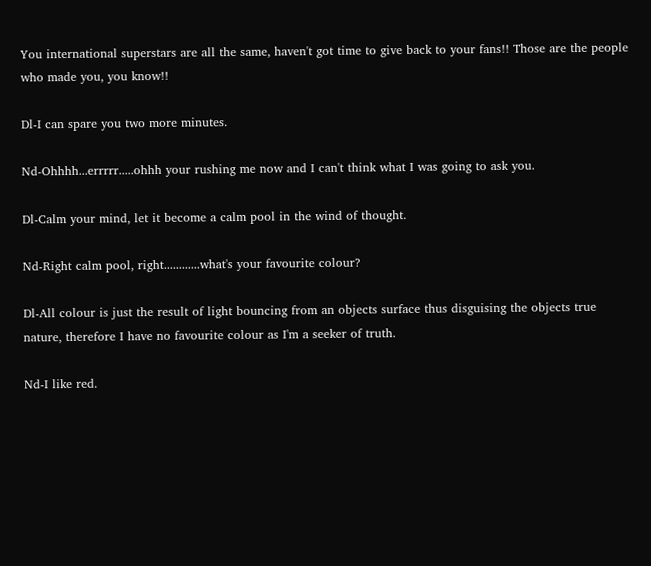You international superstars are all the same, haven't got time to give back to your fans!! Those are the people who made you, you know!!

Dl-I can spare you two more minutes.

Nd-Ohhhh...errrrr.....ohhh your rushing me now and I can't think what I was going to ask you.

Dl-Calm your mind, let it become a calm pool in the wind of thought.

Nd-Right calm pool, right............what's your favourite colour?

Dl-All colour is just the result of light bouncing from an objects surface thus disguising the objects true nature, therefore I have no favourite colour as I'm a seeker of truth.

Nd-I like red.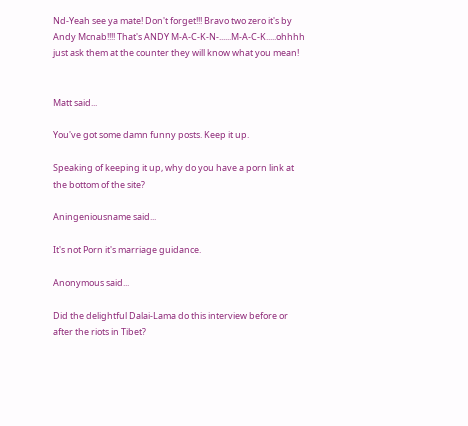Nd-Yeah see ya mate! Don't forget!!! Bravo two zero it's by Andy Mcnab!!!! That's ANDY M-A-C-K-N-......M-A-C-K.....ohhhh just ask them at the counter they will know what you mean!


Matt said...

You've got some damn funny posts. Keep it up.

Speaking of keeping it up, why do you have a porn link at the bottom of the site?

Aningeniousname said...

It's not Porn it's marriage guidance.

Anonymous said...

Did the delightful Dalai-Lama do this interview before or after the riots in Tibet?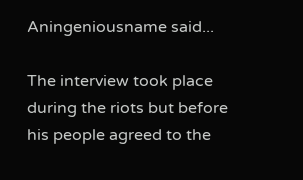Aningeniousname said...

The interview took place during the riots but before his people agreed to the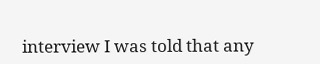interview I was told that any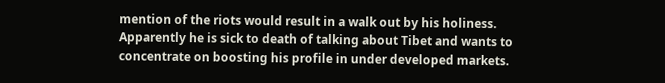mention of the riots would result in a walk out by his holiness. Apparently he is sick to death of talking about Tibet and wants to concentrate on boosting his profile in under developed markets.